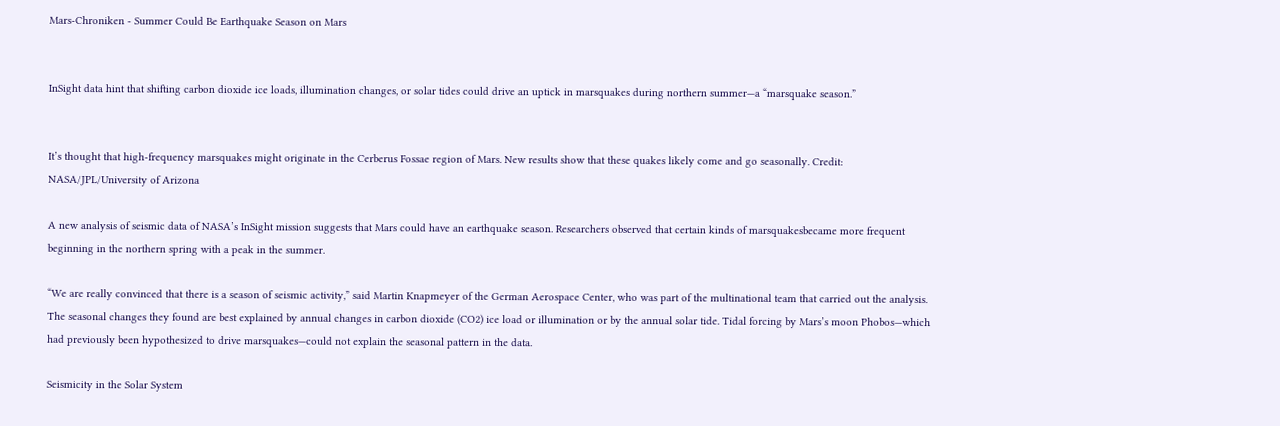Mars-Chroniken - Summer Could Be Earthquake Season on Mars


InSight data hint that shifting carbon dioxide ice loads, illumination changes, or solar tides could drive an uptick in marsquakes during northern summer—a “marsquake season.”


It’s thought that high-frequency marsquakes might originate in the Cerberus Fossae region of Mars. New results show that these quakes likely come and go seasonally. Credit: NASA/JPL/University of Arizona

A new analysis of seismic data of NASA’s InSight mission suggests that Mars could have an earthquake season. Researchers observed that certain kinds of marsquakesbecame more frequent beginning in the northern spring with a peak in the summer.

“We are really convinced that there is a season of seismic activity,” said Martin Knapmeyer of the German Aerospace Center, who was part of the multinational team that carried out the analysis. The seasonal changes they found are best explained by annual changes in carbon dioxide (CO2) ice load or illumination or by the annual solar tide. Tidal forcing by Mars’s moon Phobos—which had previously been hypothesized to drive marsquakes—could not explain the seasonal pattern in the data.

Seismicity in the Solar System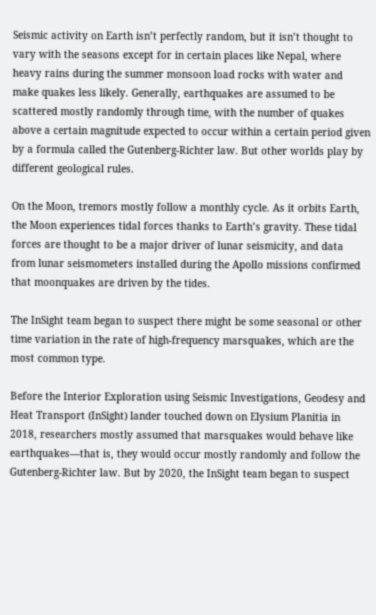Seismic activity on Earth isn’t perfectly random, but it isn’t thought to vary with the seasons except for in certain places like Nepal, where heavy rains during the summer monsoon load rocks with water and make quakes less likely. Generally, earthquakes are assumed to be scattered mostly randomly through time, with the number of quakes above a certain magnitude expected to occur within a certain period given by a formula called the Gutenberg-Richter law. But other worlds play by different geological rules.

On the Moon, tremors mostly follow a monthly cycle. As it orbits Earth, the Moon experiences tidal forces thanks to Earth’s gravity. These tidal forces are thought to be a major driver of lunar seismicity, and data from lunar seismometers installed during the Apollo missions confirmed that moonquakes are driven by the tides.

The InSight team began to suspect there might be some seasonal or other time variation in the rate of high-frequency marsquakes, which are the most common type.

Before the Interior Exploration using Seismic Investigations, Geodesy and Heat Transport (InSight) lander touched down on Elysium Planitia in 2018, researchers mostly assumed that marsquakes would behave like earthquakes—that is, they would occur mostly randomly and follow the Gutenberg-Richter law. But by 2020, the InSight team began to suspect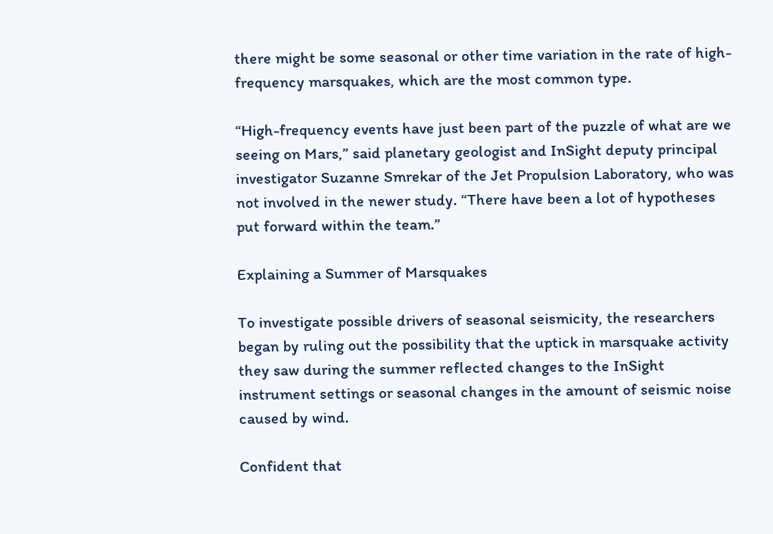there might be some seasonal or other time variation in the rate of high-frequency marsquakes, which are the most common type.

“High-frequency events have just been part of the puzzle of what are we seeing on Mars,” said planetary geologist and InSight deputy principal investigator Suzanne Smrekar of the Jet Propulsion Laboratory, who was not involved in the newer study. “There have been a lot of hypotheses put forward within the team.”

Explaining a Summer of Marsquakes

To investigate possible drivers of seasonal seismicity, the researchers began by ruling out the possibility that the uptick in marsquake activity they saw during the summer reflected changes to the InSight instrument settings or seasonal changes in the amount of seismic noise caused by wind.

Confident that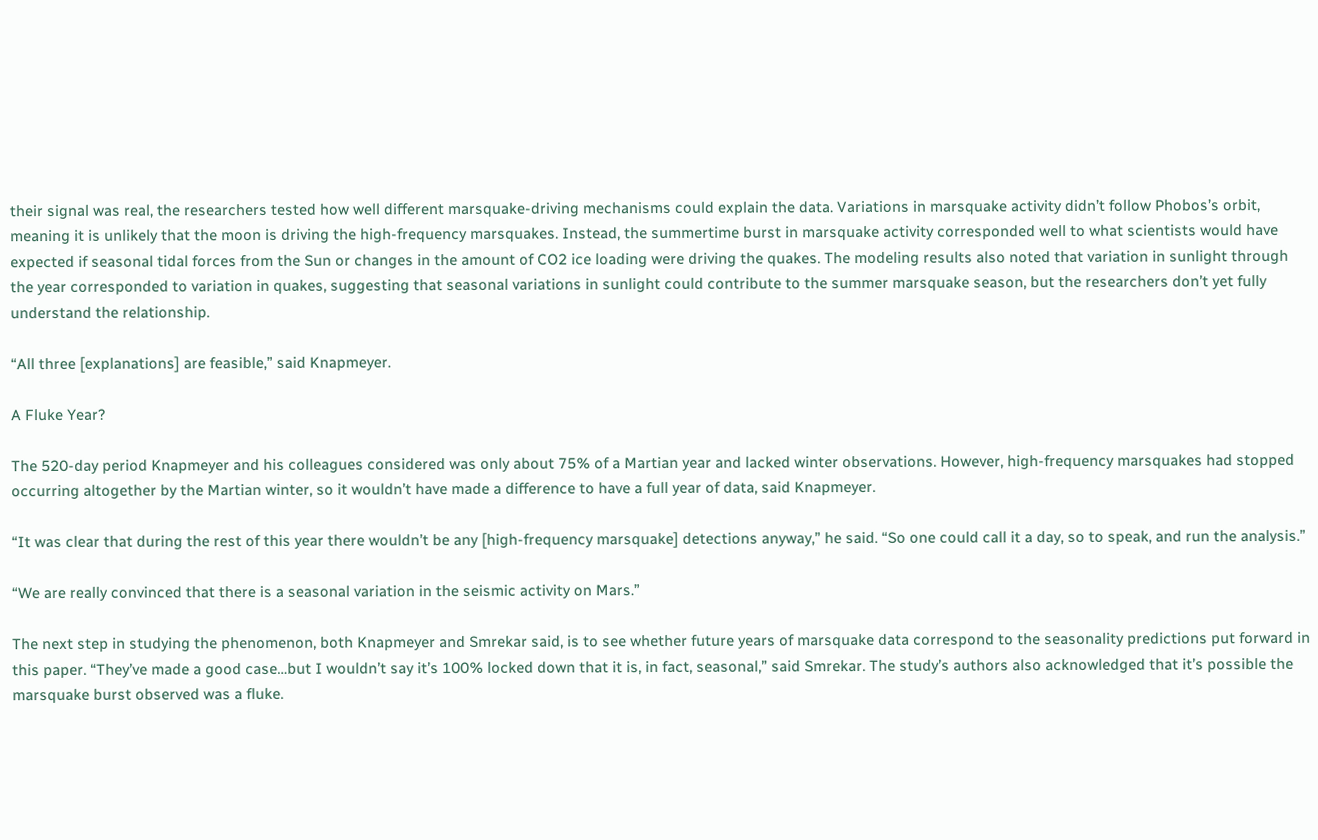their signal was real, the researchers tested how well different marsquake-driving mechanisms could explain the data. Variations in marsquake activity didn’t follow Phobos’s orbit, meaning it is unlikely that the moon is driving the high-frequency marsquakes. Instead, the summertime burst in marsquake activity corresponded well to what scientists would have expected if seasonal tidal forces from the Sun or changes in the amount of CO2 ice loading were driving the quakes. The modeling results also noted that variation in sunlight through the year corresponded to variation in quakes, suggesting that seasonal variations in sunlight could contribute to the summer marsquake season, but the researchers don’t yet fully understand the relationship.

“All three [explanations] are feasible,” said Knapmeyer.

A Fluke Year?

The 520-day period Knapmeyer and his colleagues considered was only about 75% of a Martian year and lacked winter observations. However, high-frequency marsquakes had stopped occurring altogether by the Martian winter, so it wouldn’t have made a difference to have a full year of data, said Knapmeyer.

“It was clear that during the rest of this year there wouldn’t be any [high-frequency marsquake] detections anyway,” he said. “So one could call it a day, so to speak, and run the analysis.”

“We are really convinced that there is a seasonal variation in the seismic activity on Mars.”

The next step in studying the phenomenon, both Knapmeyer and Smrekar said, is to see whether future years of marsquake data correspond to the seasonality predictions put forward in this paper. “They’ve made a good case…but I wouldn’t say it’s 100% locked down that it is, in fact, seasonal,” said Smrekar. The study’s authors also acknowledged that it’s possible the marsquake burst observed was a fluke.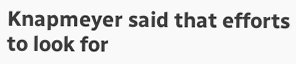Knapmeyer said that efforts to look for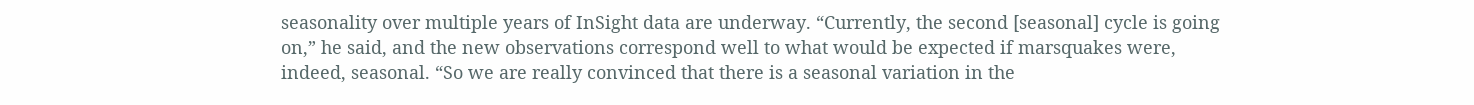seasonality over multiple years of InSight data are underway. “Currently, the second [seasonal] cycle is going on,” he said, and the new observations correspond well to what would be expected if marsquakes were, indeed, seasonal. “So we are really convinced that there is a seasonal variation in the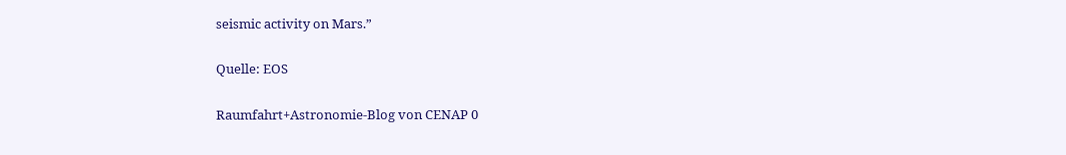seismic activity on Mars.”

Quelle: EOS

Raumfahrt+Astronomie-Blog von CENAP 0